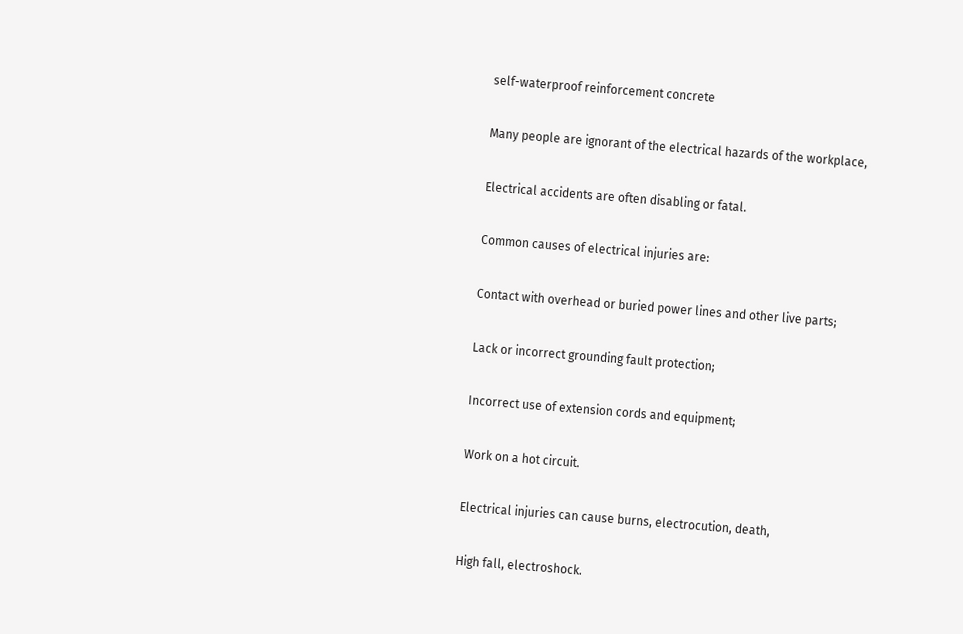self-waterproof reinforcement concrete

Many people are ignorant of the electrical hazards of the workplace,

Electrical accidents are often disabling or fatal.

Common causes of electrical injuries are:

Contact with overhead or buried power lines and other live parts;

Lack or incorrect grounding fault protection;

Incorrect use of extension cords and equipment;

Work on a hot circuit.

Electrical injuries can cause burns, electrocution, death,

High fall, electroshock.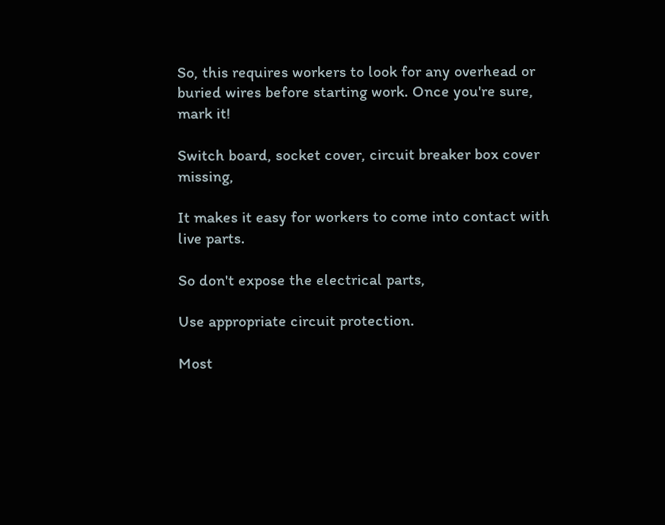So, this requires workers to look for any overhead or buried wires before starting work. Once you're sure, mark it!

Switch board, socket cover, circuit breaker box cover missing,

It makes it easy for workers to come into contact with live parts.

So don't expose the electrical parts,

Use appropriate circuit protection.

Most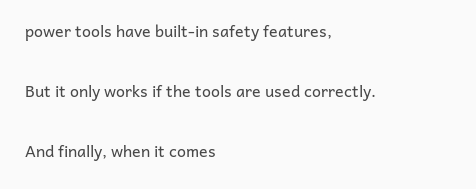power tools have built-in safety features,

But it only works if the tools are used correctly.

And finally, when it comes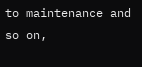to maintenance and so on,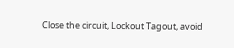Close the circuit, Lockout Tagout, avoid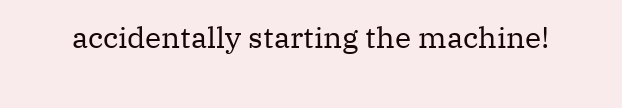accidentally starting the machine!